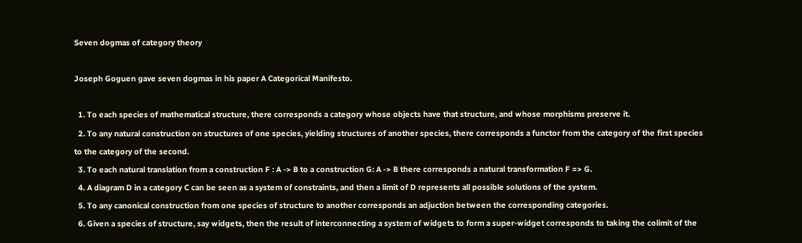Seven dogmas of category theory

Joseph Goguen gave seven dogmas in his paper A Categorical Manifesto.

  1. To each species of mathematical structure, there corresponds a category whose objects have that structure, and whose morphisms preserve it.
  2. To any natural construction on structures of one species, yielding structures of another species, there corresponds a functor from the category of the first species to the category of the second.
  3. To each natural translation from a construction F : A -> B to a construction G: A -> B there corresponds a natural transformation F => G.
  4. A diagram D in a category C can be seen as a system of constraints, and then a limit of D represents all possible solutions of the system.
  5. To any canonical construction from one species of structure to another corresponds an adjuction between the corresponding categories.
  6. Given a species of structure, say widgets, then the result of interconnecting a system of widgets to form a super-widget corresponds to taking the colimit of the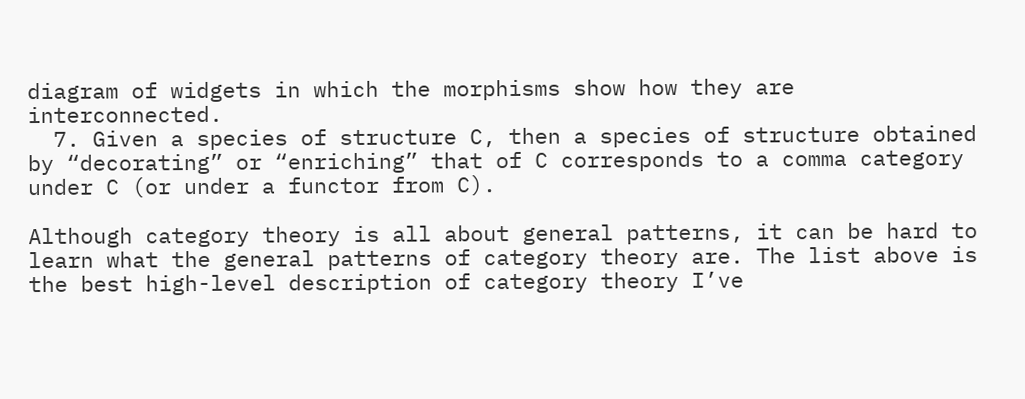diagram of widgets in which the morphisms show how they are interconnected.
  7. Given a species of structure C, then a species of structure obtained by “decorating” or “enriching” that of C corresponds to a comma category under C (or under a functor from C).

Although category theory is all about general patterns, it can be hard to learn what the general patterns of category theory are. The list above is the best high-level description of category theory I’ve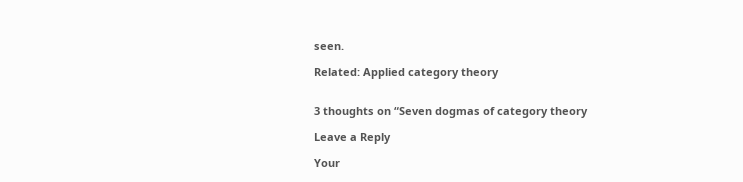seen.

Related: Applied category theory


3 thoughts on “Seven dogmas of category theory

Leave a Reply

Your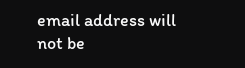email address will not be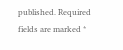published. Required fields are marked *